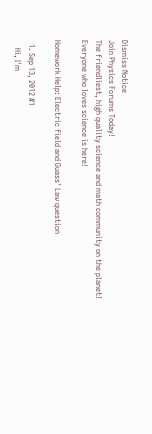Dismiss Notice
Join Physics Forums Today!
The friendliest, high quality science and math community on the planet! Everyone who loves science is here!

Homework Help: Electric field and Guass' Law question

  1. Sep 13, 2012 #1
    Hi, I'm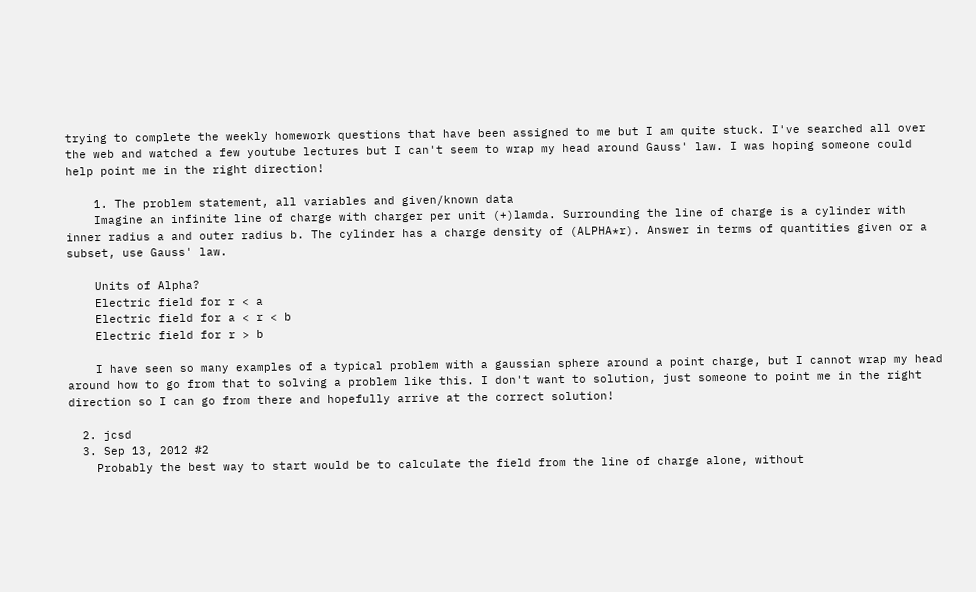trying to complete the weekly homework questions that have been assigned to me but I am quite stuck. I've searched all over the web and watched a few youtube lectures but I can't seem to wrap my head around Gauss' law. I was hoping someone could help point me in the right direction!

    1. The problem statement, all variables and given/known data
    Imagine an infinite line of charge with charger per unit (+)lamda. Surrounding the line of charge is a cylinder with inner radius a and outer radius b. The cylinder has a charge density of (ALPHA*r). Answer in terms of quantities given or a subset, use Gauss' law.

    Units of Alpha?
    Electric field for r < a
    Electric field for a < r < b
    Electric field for r > b

    I have seen so many examples of a typical problem with a gaussian sphere around a point charge, but I cannot wrap my head around how to go from that to solving a problem like this. I don't want to solution, just someone to point me in the right direction so I can go from there and hopefully arrive at the correct solution!

  2. jcsd
  3. Sep 13, 2012 #2
    Probably the best way to start would be to calculate the field from the line of charge alone, without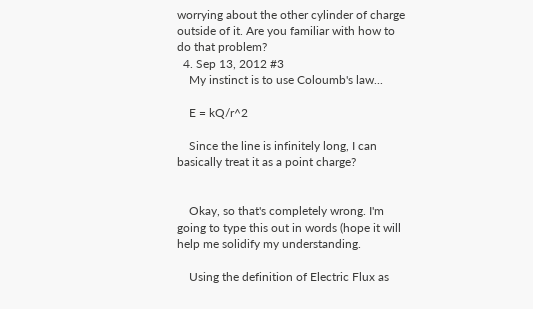worrying about the other cylinder of charge outside of it. Are you familiar with how to do that problem?
  4. Sep 13, 2012 #3
    My instinct is to use Coloumb's law...

    E = kQ/r^2

    Since the line is infinitely long, I can basically treat it as a point charge?


    Okay, so that's completely wrong. I'm going to type this out in words (hope it will help me solidify my understanding.

    Using the definition of Electric Flux as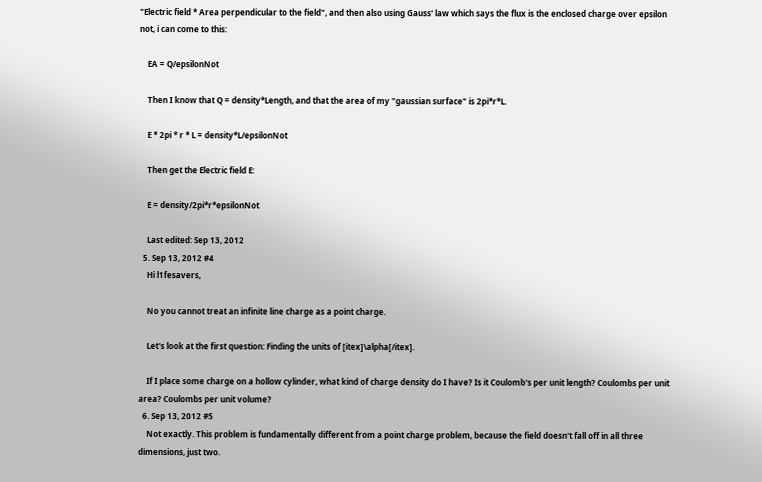"Electric field * Area perpendicular to the field", and then also using Gauss' law which says the flux is the enclosed charge over epsilon not, i can come to this:

    EA = Q/epsilonNot

    Then I know that Q = density*Length, and that the area of my "gaussian surface" is 2pi*r*L.

    E * 2pi * r * L = density*L/epsilonNot

    Then get the Electric field E:

    E = density/2pi*r*epsilonNot

    Last edited: Sep 13, 2012
  5. Sep 13, 2012 #4
    Hi l1fesavers,

    No you cannot treat an infinite line charge as a point charge.

    Let's look at the first question: Finding the units of [itex]\alpha[/itex].

    If I place some charge on a hollow cylinder, what kind of charge density do I have? Is it Coulomb's per unit length? Coulombs per unit area? Coulombs per unit volume?
  6. Sep 13, 2012 #5
    Not exactly. This problem is fundamentally different from a point charge problem, because the field doesn't fall off in all three dimensions, just two.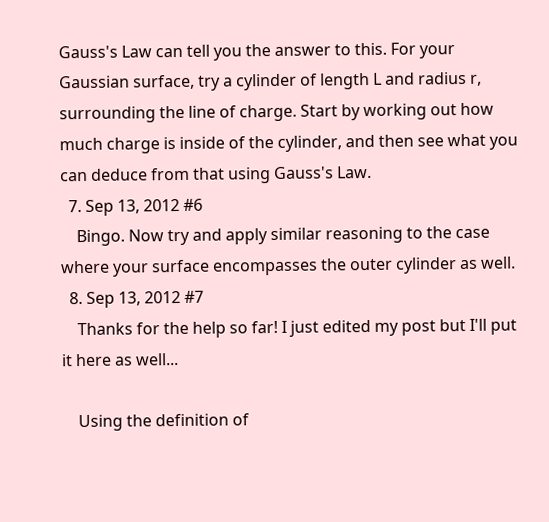Gauss's Law can tell you the answer to this. For your Gaussian surface, try a cylinder of length L and radius r, surrounding the line of charge. Start by working out how much charge is inside of the cylinder, and then see what you can deduce from that using Gauss's Law.
  7. Sep 13, 2012 #6
    Bingo. Now try and apply similar reasoning to the case where your surface encompasses the outer cylinder as well.
  8. Sep 13, 2012 #7
    Thanks for the help so far! I just edited my post but I'll put it here as well...

    Using the definition of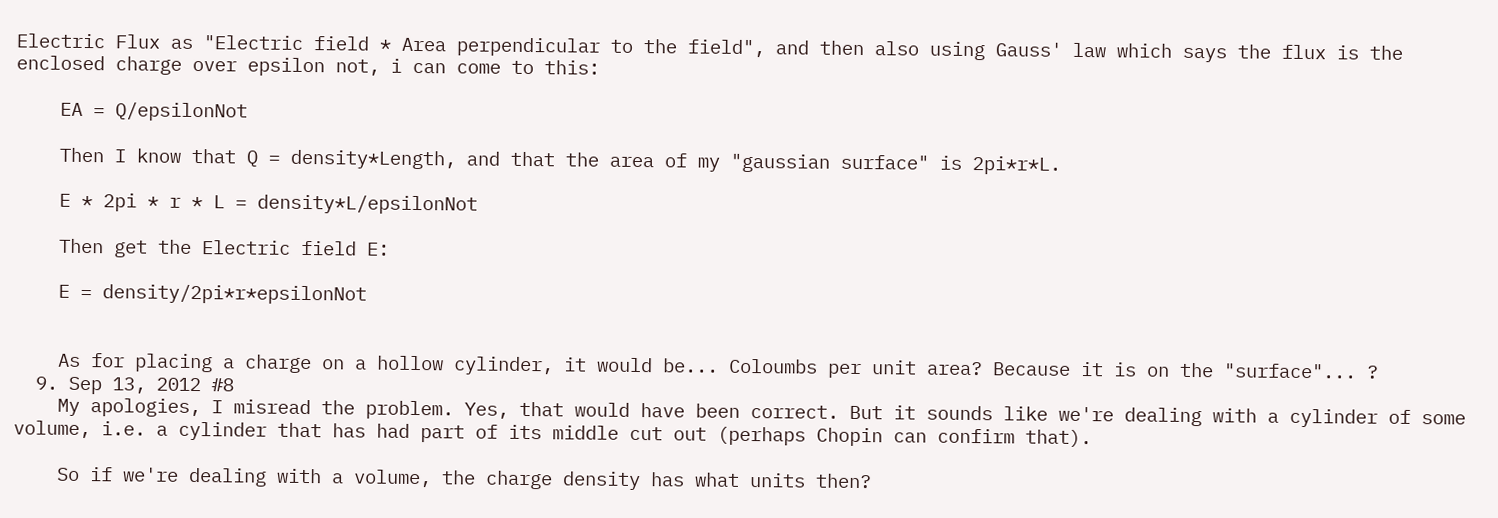Electric Flux as "Electric field * Area perpendicular to the field", and then also using Gauss' law which says the flux is the enclosed charge over epsilon not, i can come to this:

    EA = Q/epsilonNot

    Then I know that Q = density*Length, and that the area of my "gaussian surface" is 2pi*r*L.

    E * 2pi * r * L = density*L/epsilonNot

    Then get the Electric field E:

    E = density/2pi*r*epsilonNot


    As for placing a charge on a hollow cylinder, it would be... Coloumbs per unit area? Because it is on the "surface"... ?
  9. Sep 13, 2012 #8
    My apologies, I misread the problem. Yes, that would have been correct. But it sounds like we're dealing with a cylinder of some volume, i.e. a cylinder that has had part of its middle cut out (perhaps Chopin can confirm that).

    So if we're dealing with a volume, the charge density has what units then?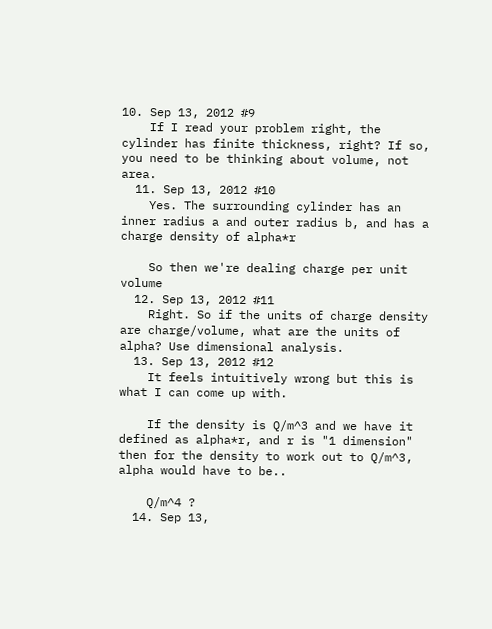10. Sep 13, 2012 #9
    If I read your problem right, the cylinder has finite thickness, right? If so, you need to be thinking about volume, not area.
  11. Sep 13, 2012 #10
    Yes. The surrounding cylinder has an inner radius a and outer radius b, and has a charge density of alpha*r

    So then we're dealing charge per unit volume
  12. Sep 13, 2012 #11
    Right. So if the units of charge density are charge/volume, what are the units of alpha? Use dimensional analysis.
  13. Sep 13, 2012 #12
    It feels intuitively wrong but this is what I can come up with.

    If the density is Q/m^3 and we have it defined as alpha*r, and r is "1 dimension" then for the density to work out to Q/m^3, alpha would have to be..

    Q/m^4 ?
  14. Sep 13,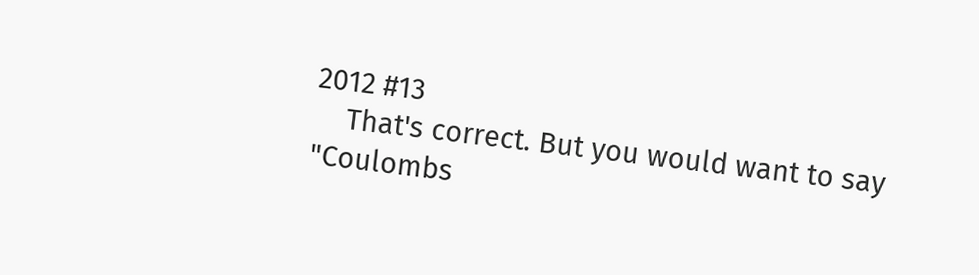2012 #13
    That's correct. But you would want to say "Coulombs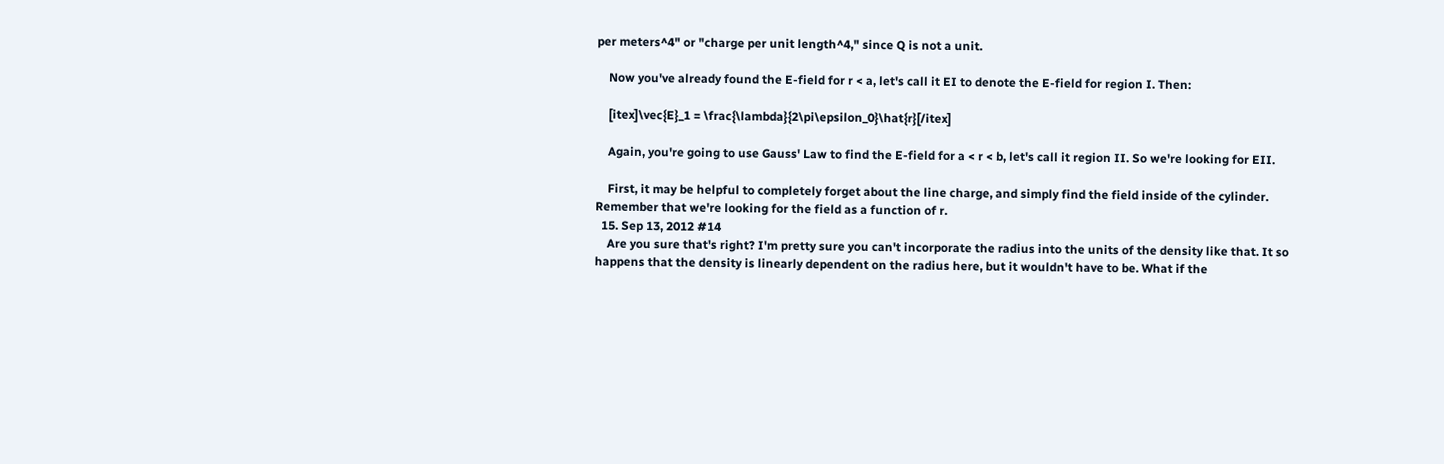per meters^4" or "charge per unit length^4," since Q is not a unit.

    Now you've already found the E-field for r < a, let's call it EI to denote the E-field for region I. Then:

    [itex]\vec{E}_1 = \frac{\lambda}{2\pi\epsilon_0}\hat{r}[/itex]

    Again, you're going to use Gauss' Law to find the E-field for a < r < b, let's call it region II. So we're looking for EII.

    First, it may be helpful to completely forget about the line charge, and simply find the field inside of the cylinder. Remember that we're looking for the field as a function of r.
  15. Sep 13, 2012 #14
    Are you sure that's right? I'm pretty sure you can't incorporate the radius into the units of the density like that. It so happens that the density is linearly dependent on the radius here, but it wouldn't have to be. What if the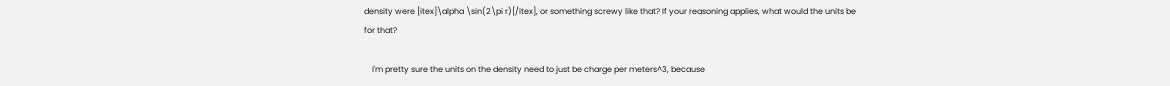density were [itex]\alpha \sin(2\pi r)[/itex], or something screwy like that? If your reasoning applies, what would the units be for that?

    I'm pretty sure the units on the density need to just be charge per meters^3, because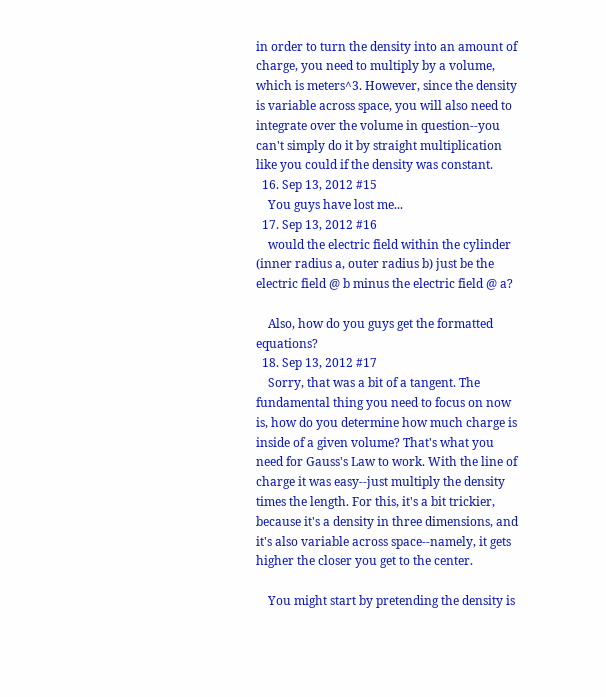in order to turn the density into an amount of charge, you need to multiply by a volume, which is meters^3. However, since the density is variable across space, you will also need to integrate over the volume in question--you can't simply do it by straight multiplication like you could if the density was constant.
  16. Sep 13, 2012 #15
    You guys have lost me...
  17. Sep 13, 2012 #16
    would the electric field within the cylinder (inner radius a, outer radius b) just be the electric field @ b minus the electric field @ a?

    Also, how do you guys get the formatted equations?
  18. Sep 13, 2012 #17
    Sorry, that was a bit of a tangent. The fundamental thing you need to focus on now is, how do you determine how much charge is inside of a given volume? That's what you need for Gauss's Law to work. With the line of charge it was easy--just multiply the density times the length. For this, it's a bit trickier, because it's a density in three dimensions, and it's also variable across space--namely, it gets higher the closer you get to the center.

    You might start by pretending the density is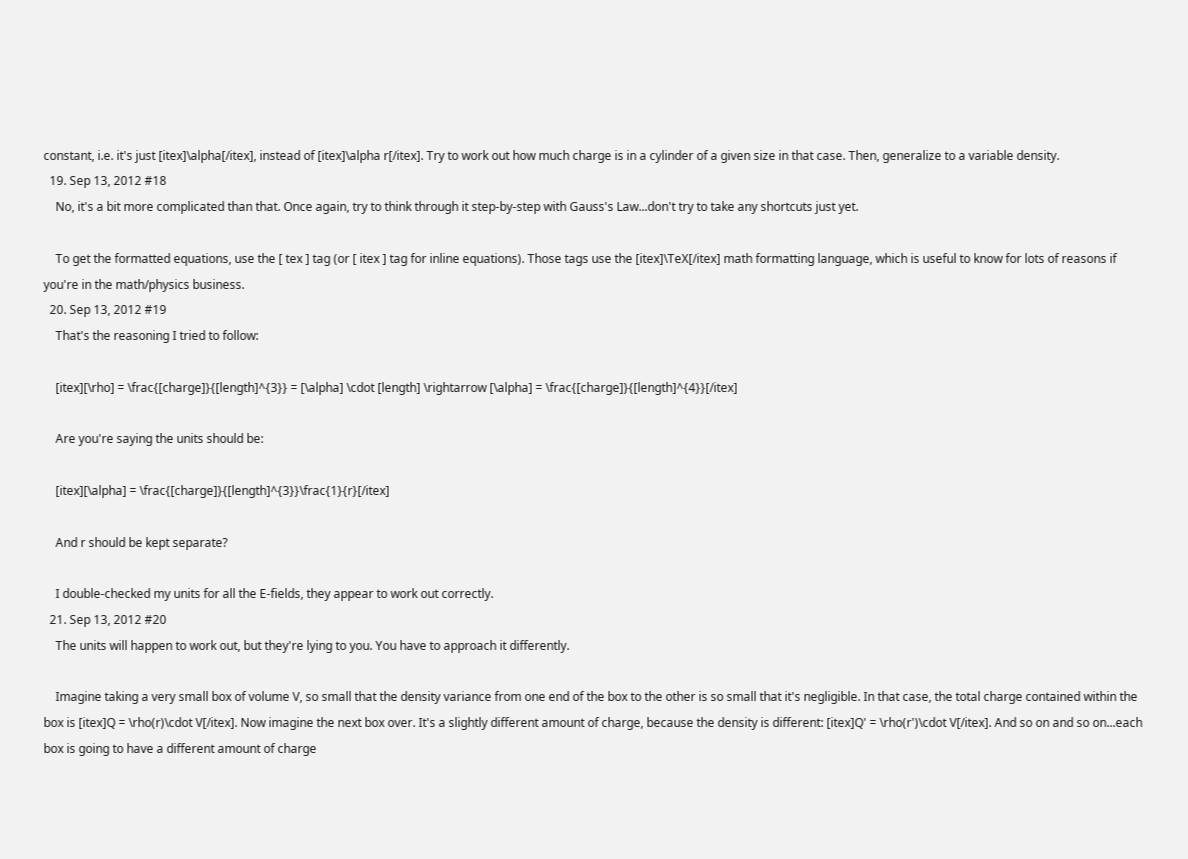constant, i.e. it's just [itex]\alpha[/itex], instead of [itex]\alpha r[/itex]. Try to work out how much charge is in a cylinder of a given size in that case. Then, generalize to a variable density.
  19. Sep 13, 2012 #18
    No, it's a bit more complicated than that. Once again, try to think through it step-by-step with Gauss's Law...don't try to take any shortcuts just yet.

    To get the formatted equations, use the [ tex ] tag (or [ itex ] tag for inline equations). Those tags use the [itex]\TeX[/itex] math formatting language, which is useful to know for lots of reasons if you're in the math/physics business.
  20. Sep 13, 2012 #19
    That's the reasoning I tried to follow:

    [itex][\rho] = \frac{[charge]}{[length]^{3}} = [\alpha] \cdot [length] \rightarrow [\alpha] = \frac{[charge]}{[length]^{4}}[/itex]

    Are you're saying the units should be:

    [itex][\alpha] = \frac{[charge]}{[length]^{3}}\frac{1}{r}[/itex]

    And r should be kept separate?

    I double-checked my units for all the E-fields, they appear to work out correctly.
  21. Sep 13, 2012 #20
    The units will happen to work out, but they're lying to you. You have to approach it differently.

    Imagine taking a very small box of volume V, so small that the density variance from one end of the box to the other is so small that it's negligible. In that case, the total charge contained within the box is [itex]Q = \rho(r)\cdot V[/itex]. Now imagine the next box over. It's a slightly different amount of charge, because the density is different: [itex]Q' = \rho(r')\cdot V[/itex]. And so on and so on...each box is going to have a different amount of charge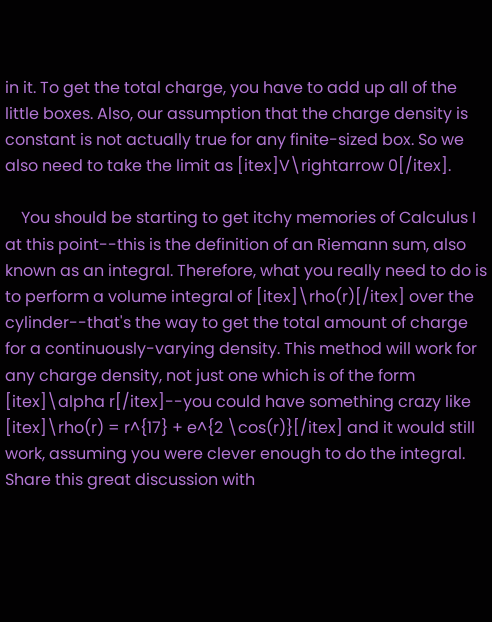in it. To get the total charge, you have to add up all of the little boxes. Also, our assumption that the charge density is constant is not actually true for any finite-sized box. So we also need to take the limit as [itex]V\rightarrow 0[/itex].

    You should be starting to get itchy memories of Calculus I at this point--this is the definition of an Riemann sum, also known as an integral. Therefore, what you really need to do is to perform a volume integral of [itex]\rho(r)[/itex] over the cylinder--that's the way to get the total amount of charge for a continuously-varying density. This method will work for any charge density, not just one which is of the form [itex]\alpha r[/itex]--you could have something crazy like [itex]\rho(r) = r^{17} + e^{2 \cos(r)}[/itex] and it would still work, assuming you were clever enough to do the integral.
Share this great discussion with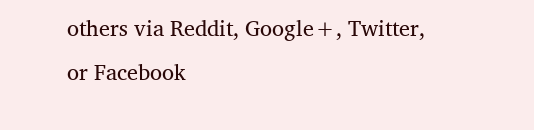others via Reddit, Google+, Twitter, or Facebook